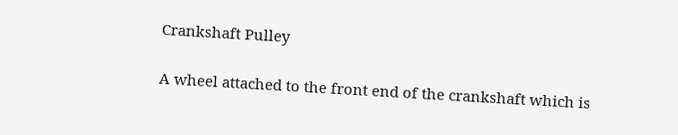Crankshaft Pulley

A wheel attached to the front end of the crankshaft which is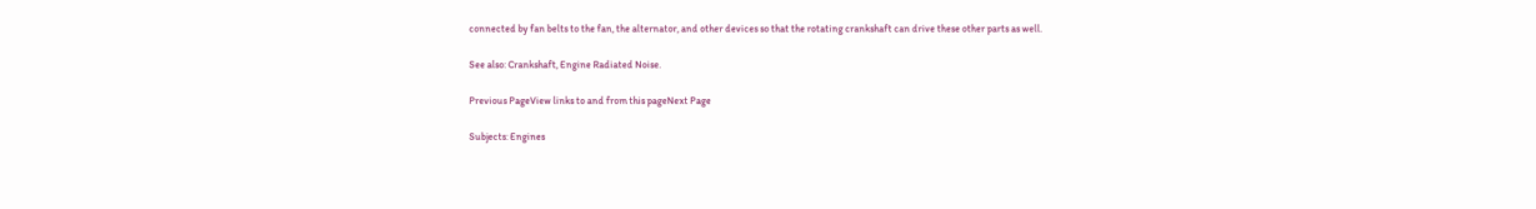connected by fan belts to the fan, the alternator, and other devices so that the rotating crankshaft can drive these other parts as well.

See also: Crankshaft, Engine Radiated Noise.

Previous PageView links to and from this pageNext Page

Subjects: Engines